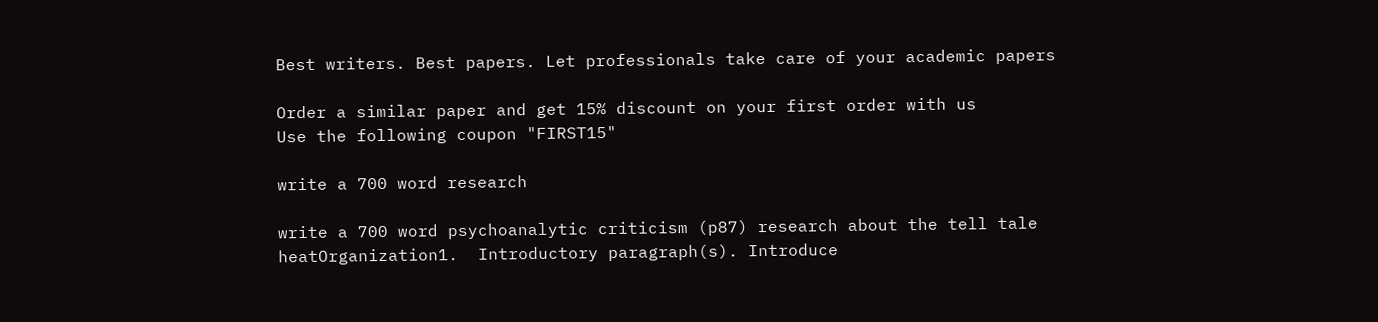Best writers. Best papers. Let professionals take care of your academic papers

Order a similar paper and get 15% discount on your first order with us
Use the following coupon "FIRST15"

write a 700 word research

write a 700 word psychoanalytic criticism (p87) research about the tell tale heatOrganization1.  Introductory paragraph(s). Introduce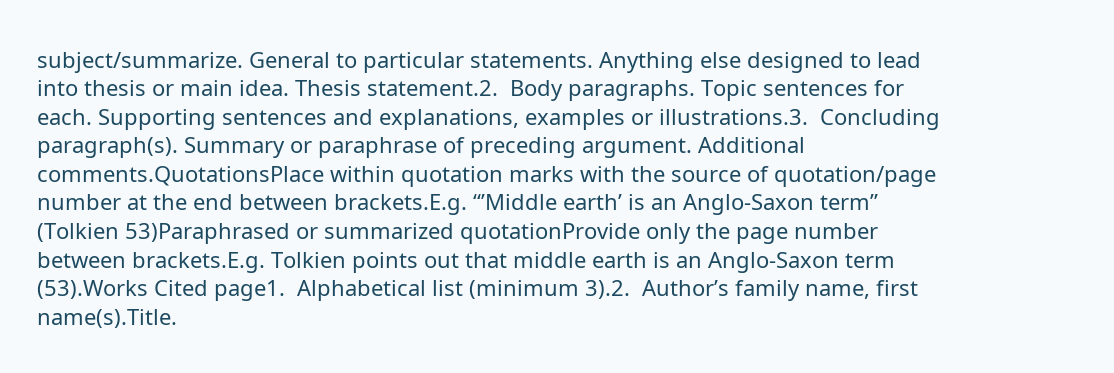subject/summarize. General to particular statements. Anything else designed to lead into thesis or main idea. Thesis statement.2.  Body paragraphs. Topic sentences for each. Supporting sentences and explanations, examples or illustrations.3.  Concluding paragraph(s). Summary or paraphrase of preceding argument. Additional comments.QuotationsPlace within quotation marks with the source of quotation/page number at the end between brackets.E.g. “’Middle earth’ is an Anglo-Saxon term” (Tolkien 53)Paraphrased or summarized quotationProvide only the page number between brackets.E.g. Tolkien points out that middle earth is an Anglo-Saxon term (53).Works Cited page1.  Alphabetical list (minimum 3).2.  Author’s family name, first name(s).Title.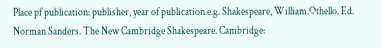Place pf publication: publisher, year of publication.e.g. Shakespeare, William.Othello. Ed. Norman Sanders. The New Cambridge Shakespeare. Cambridge: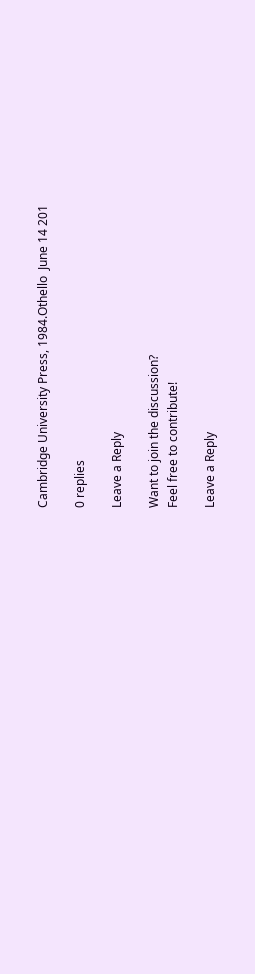Cambridge University Press, 1984.Othello  June 14 201

0 replies

Leave a Reply

Want to join the discussion?
Feel free to contribute!

Leave a Reply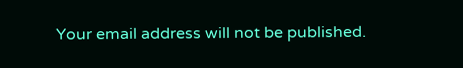Your email address will not be published.